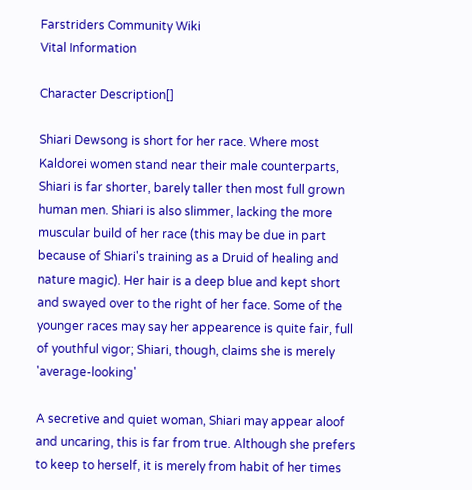Farstriders Community Wiki
Vital Information

Character Description[]

Shiari Dewsong is short for her race. Where most Kaldorei women stand near their male counterparts, Shiari is far shorter, barely taller then most full grown human men. Shiari is also slimmer, lacking the more muscular build of her race (this may be due in part because of Shiari's training as a Druid of healing and nature magic). Her hair is a deep blue and kept short and swayed over to the right of her face. Some of the younger races may say her appearence is quite fair, full of youthful vigor; Shiari, though, claims she is merely 'average-looking'

A secretive and quiet woman, Shiari may appear aloof and uncaring, this is far from true. Although she prefers to keep to herself, it is merely from habit of her times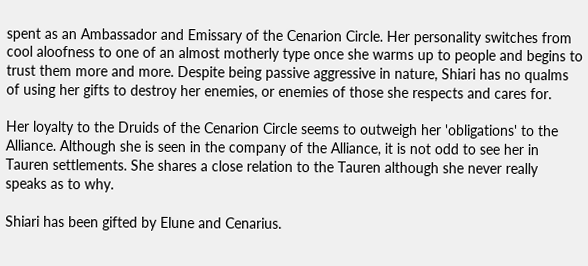spent as an Ambassador and Emissary of the Cenarion Circle. Her personality switches from cool aloofness to one of an almost motherly type once she warms up to people and begins to trust them more and more. Despite being passive aggressive in nature, Shiari has no qualms of using her gifts to destroy her enemies, or enemies of those she respects and cares for.

Her loyalty to the Druids of the Cenarion Circle seems to outweigh her 'obligations' to the Alliance. Although she is seen in the company of the Alliance, it is not odd to see her in Tauren settlements. She shares a close relation to the Tauren although she never really speaks as to why.

Shiari has been gifted by Elune and Cenarius.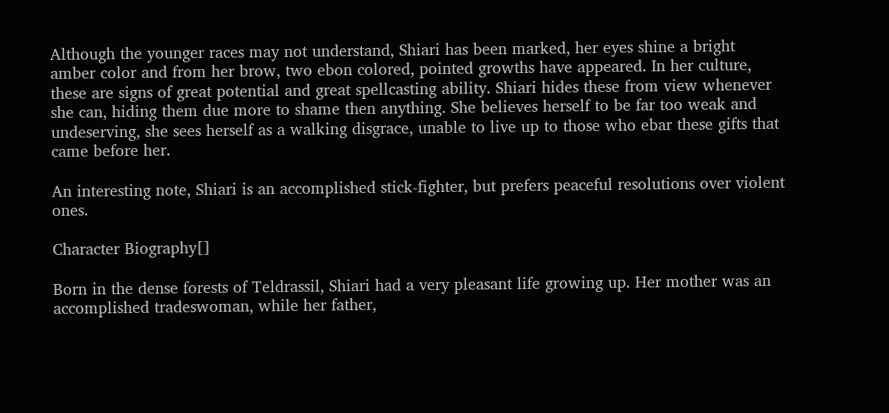Although the younger races may not understand, Shiari has been marked, her eyes shine a bright amber color and from her brow, two ebon colored, pointed growths have appeared. In her culture, these are signs of great potential and great spellcasting ability. Shiari hides these from view whenever she can, hiding them due more to shame then anything. She believes herself to be far too weak and undeserving, she sees herself as a walking disgrace, unable to live up to those who ebar these gifts that came before her.

An interesting note, Shiari is an accomplished stick-fighter, but prefers peaceful resolutions over violent ones.

Character Biography[]

Born in the dense forests of Teldrassil, Shiari had a very pleasant life growing up. Her mother was an accomplished tradeswoman, while her father,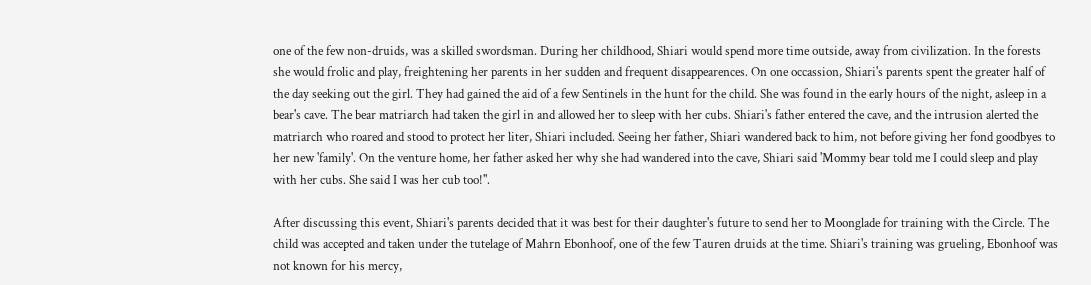one of the few non-druids, was a skilled swordsman. During her childhood, Shiari would spend more time outside, away from civilization. In the forests she would frolic and play, freightening her parents in her sudden and frequent disappearences. On one occassion, Shiari's parents spent the greater half of the day seeking out the girl. They had gained the aid of a few Sentinels in the hunt for the child. She was found in the early hours of the night, asleep in a bear's cave. The bear matriarch had taken the girl in and allowed her to sleep with her cubs. Shiari's father entered the cave, and the intrusion alerted the matriarch who roared and stood to protect her liter, Shiari included. Seeing her father, Shiari wandered back to him, not before giving her fond goodbyes to her new 'family'. On the venture home, her father asked her why she had wandered into the cave, Shiari said 'Mommy bear told me I could sleep and play with her cubs. She said I was her cub too!".

After discussing this event, Shiari's parents decided that it was best for their daughter's future to send her to Moonglade for training with the Circle. The child was accepted and taken under the tutelage of Mahrn Ebonhoof, one of the few Tauren druids at the time. Shiari's training was grueling, Ebonhoof was not known for his mercy,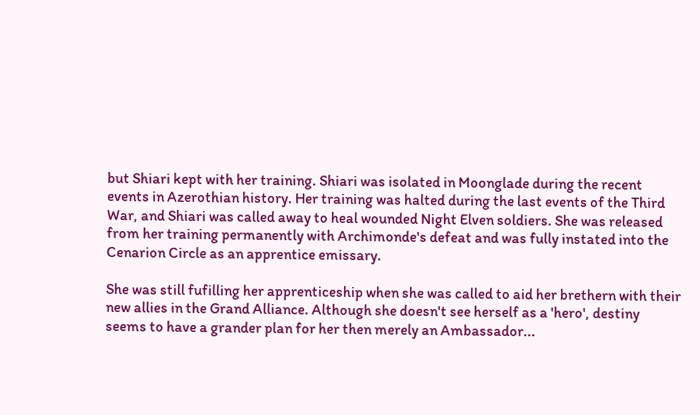but Shiari kept with her training. Shiari was isolated in Moonglade during the recent events in Azerothian history. Her training was halted during the last events of the Third War, and Shiari was called away to heal wounded Night Elven soldiers. She was released from her training permanently with Archimonde's defeat and was fully instated into the Cenarion Circle as an apprentice emissary.

She was still fufilling her apprenticeship when she was called to aid her brethern with their new allies in the Grand Alliance. Although she doesn't see herself as a 'hero', destiny seems to have a grander plan for her then merely an Ambassador...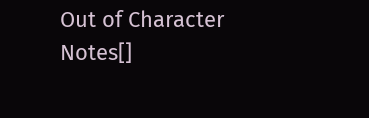Out of Character Notes[]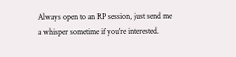Always open to an RP session, just send me a whisper sometime if you're interested.